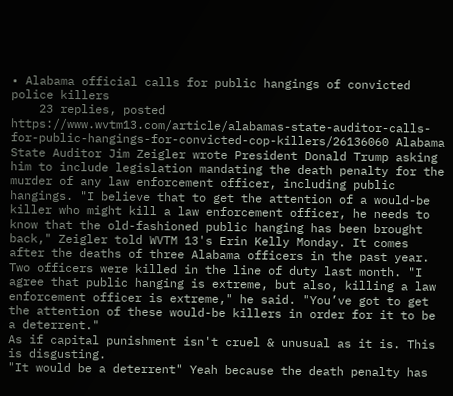• Alabama official calls for public hangings of convicted police killers
    23 replies, posted
https://www.wvtm13.com/article/alabamas-state-auditor-calls-for-public-hangings-for-convicted-cop-killers/26136060 Alabama State Auditor Jim Zeigler wrote President Donald Trump asking him to include legislation mandating the death penalty for the murder of any law enforcement officer, including public hangings. "I believe that to get the attention of a would-be killer who might kill a law enforcement officer, he needs to know that the old-fashioned public hanging has been brought back," Zeigler told WVTM 13's Erin Kelly Monday. It comes after the deaths of three Alabama officers in the past year. Two officers were killed in the line of duty last month. "I agree that public hanging is extreme, but also, killing a law enforcement officer is extreme," he said. "You’ve got to get the attention of these would-be killers in order for it to be a deterrent."
As if capital punishment isn't cruel & unusual as it is. This is disgusting.
"It would be a deterrent" Yeah because the death penalty has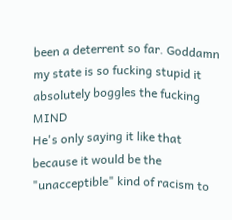been a deterrent so far. Goddamn my state is so fucking stupid it absolutely boggles the fucking MIND
He's only saying it like that because it would be the "unacceptible" kind of racism to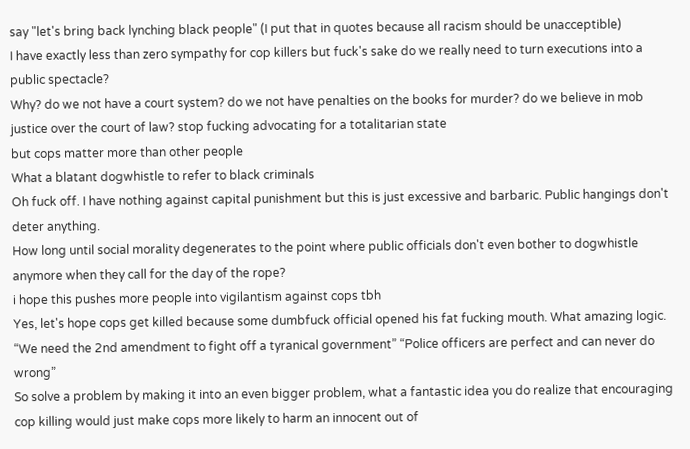say "let's bring back lynching black people" (I put that in quotes because all racism should be unacceptible)
I have exactly less than zero sympathy for cop killers but fuck's sake do we really need to turn executions into a public spectacle?
Why? do we not have a court system? do we not have penalties on the books for murder? do we believe in mob justice over the court of law? stop fucking advocating for a totalitarian state
but cops matter more than other people
What a blatant dogwhistle to refer to black criminals
Oh fuck off. I have nothing against capital punishment but this is just excessive and barbaric. Public hangings don't deter anything.
How long until social morality degenerates to the point where public officials don't even bother to dogwhistle anymore when they call for the day of the rope?
i hope this pushes more people into vigilantism against cops tbh
Yes, let's hope cops get killed because some dumbfuck official opened his fat fucking mouth. What amazing logic.
“We need the 2nd amendment to fight off a tyranical government” “Police officers are perfect and can never do wrong”
So solve a problem by making it into an even bigger problem, what a fantastic idea you do realize that encouraging cop killing would just make cops more likely to harm an innocent out of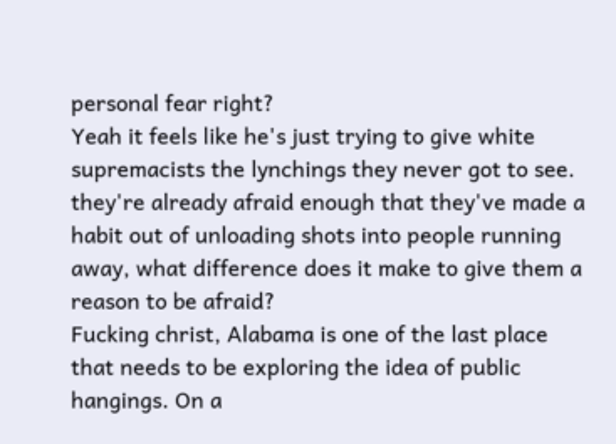personal fear right?
Yeah it feels like he's just trying to give white supremacists the lynchings they never got to see.
they're already afraid enough that they've made a habit out of unloading shots into people running away, what difference does it make to give them a reason to be afraid?
Fucking christ, Alabama is one of the last place that needs to be exploring the idea of public hangings. On a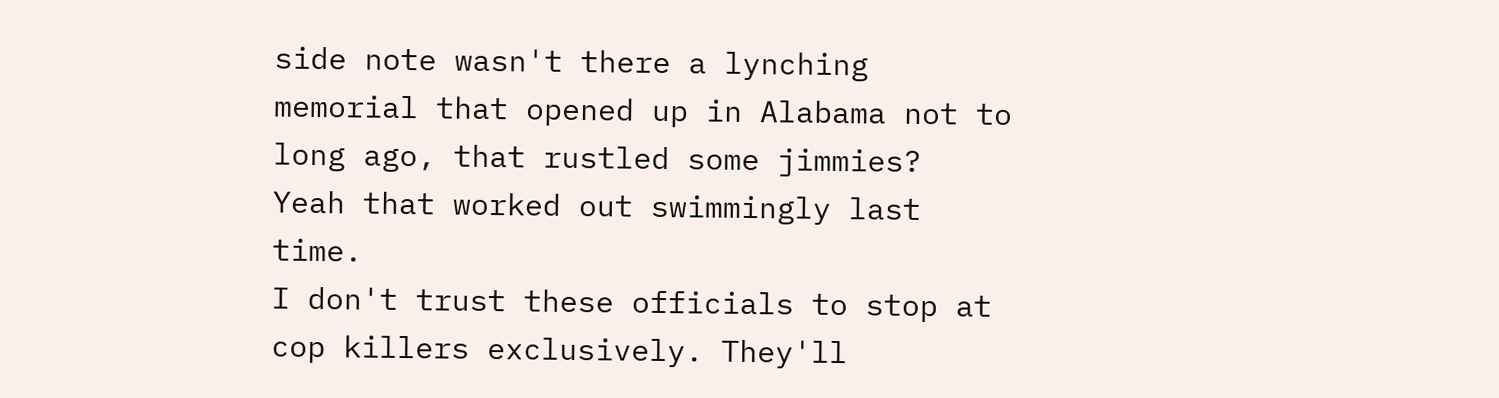side note wasn't there a lynching memorial that opened up in Alabama not to long ago, that rustled some jimmies?
Yeah that worked out swimmingly last time.
I don't trust these officials to stop at cop killers exclusively. They'll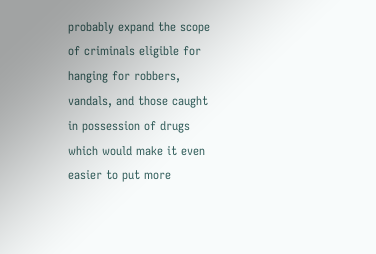probably expand the scope of criminals eligible for hanging for robbers, vandals, and those caught in possession of drugs which would make it even easier to put more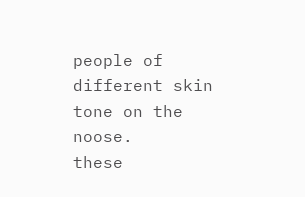people of different skin tone on the noose.
these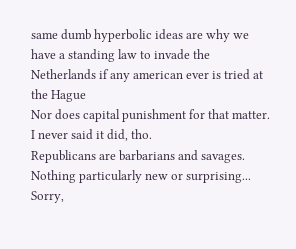same dumb hyperbolic ideas are why we have a standing law to invade the Netherlands if any american ever is tried at the Hague
Nor does capital punishment for that matter.
I never said it did, tho.
Republicans are barbarians and savages. Nothing particularly new or surprising...
Sorry,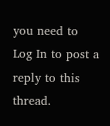you need to Log In to post a reply to this thread.